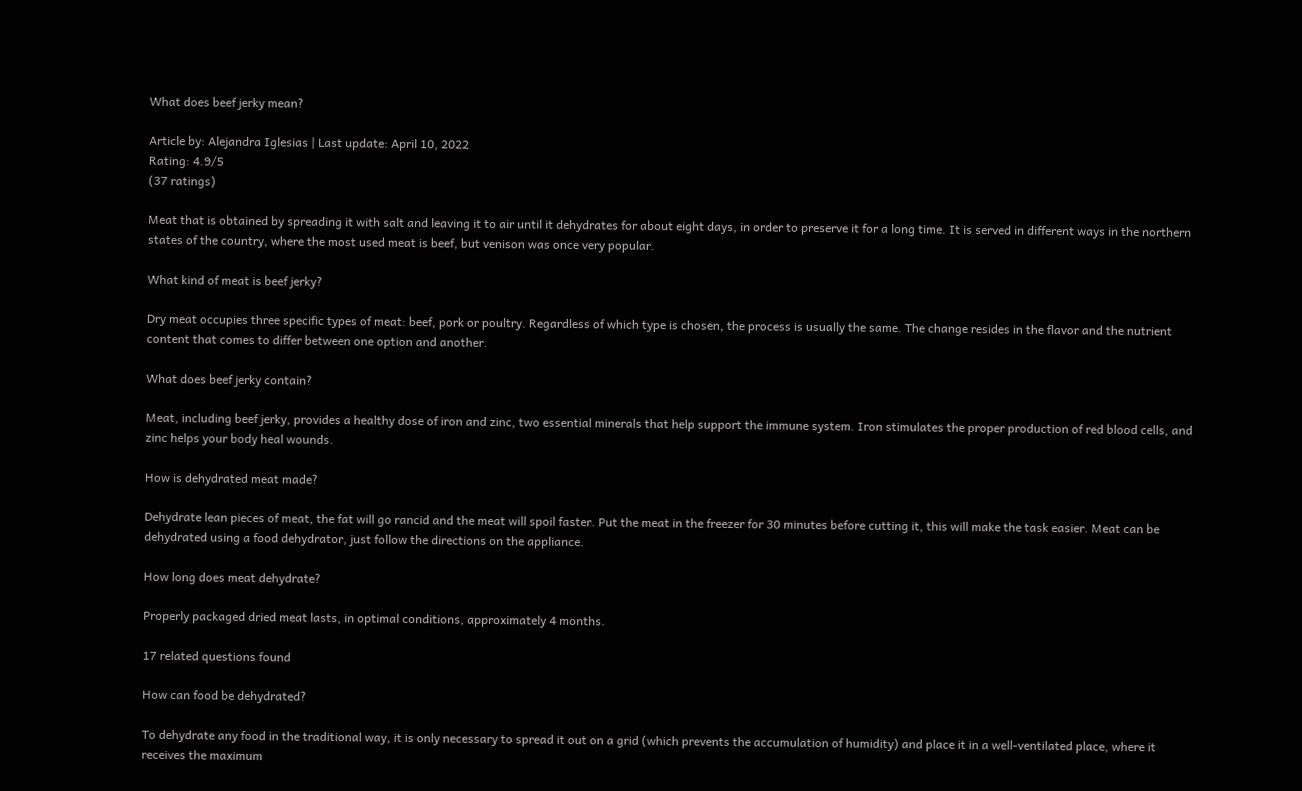What does beef jerky mean?

Article by: Alejandra Iglesias | Last update: April 10, 2022
Rating: 4.9/5
(37 ratings)

Meat that is obtained by spreading it with salt and leaving it to air until it dehydrates for about eight days, in order to preserve it for a long time. It is served in different ways in the northern states of the country, where the most used meat is beef, but venison was once very popular.

What kind of meat is beef jerky?

Dry meat occupies three specific types of meat: beef, pork or poultry. Regardless of which type is chosen, the process is usually the same. The change resides in the flavor and the nutrient content that comes to differ between one option and another.

What does beef jerky contain?

Meat, including beef jerky, provides a healthy dose of iron and zinc, two essential minerals that help support the immune system. Iron stimulates the proper production of red blood cells, and zinc helps your body heal wounds.

How is dehydrated meat made?

Dehydrate lean pieces of meat, the fat will go rancid and the meat will spoil faster. Put the meat in the freezer for 30 minutes before cutting it, this will make the task easier. Meat can be dehydrated using a food dehydrator, just follow the directions on the appliance.

How long does meat dehydrate?

Properly packaged dried meat lasts, in optimal conditions, approximately 4 months.

17 related questions found

How can food be dehydrated?

To dehydrate any food in the traditional way, it is only necessary to spread it out on a grid (which prevents the accumulation of humidity) and place it in a well-ventilated place, where it receives the maximum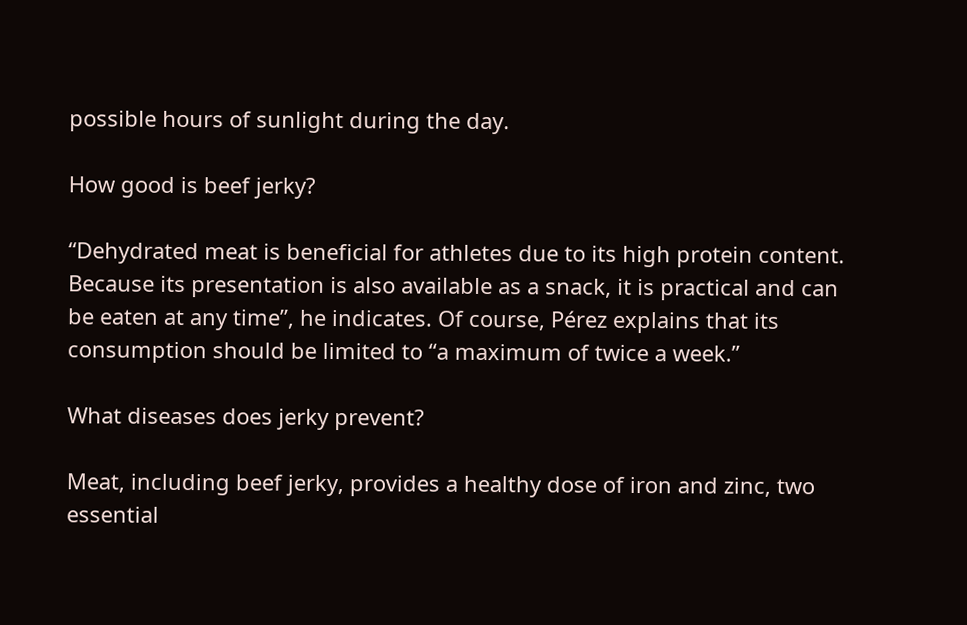possible hours of sunlight during the day.

How good is beef jerky?

“Dehydrated meat is beneficial for athletes due to its high protein content. Because its presentation is also available as a snack, it is practical and can be eaten at any time”, he indicates. Of course, Pérez explains that its consumption should be limited to “a maximum of twice a week.”

What diseases does jerky prevent?

Meat, including beef jerky, provides a healthy dose of iron and zinc, two essential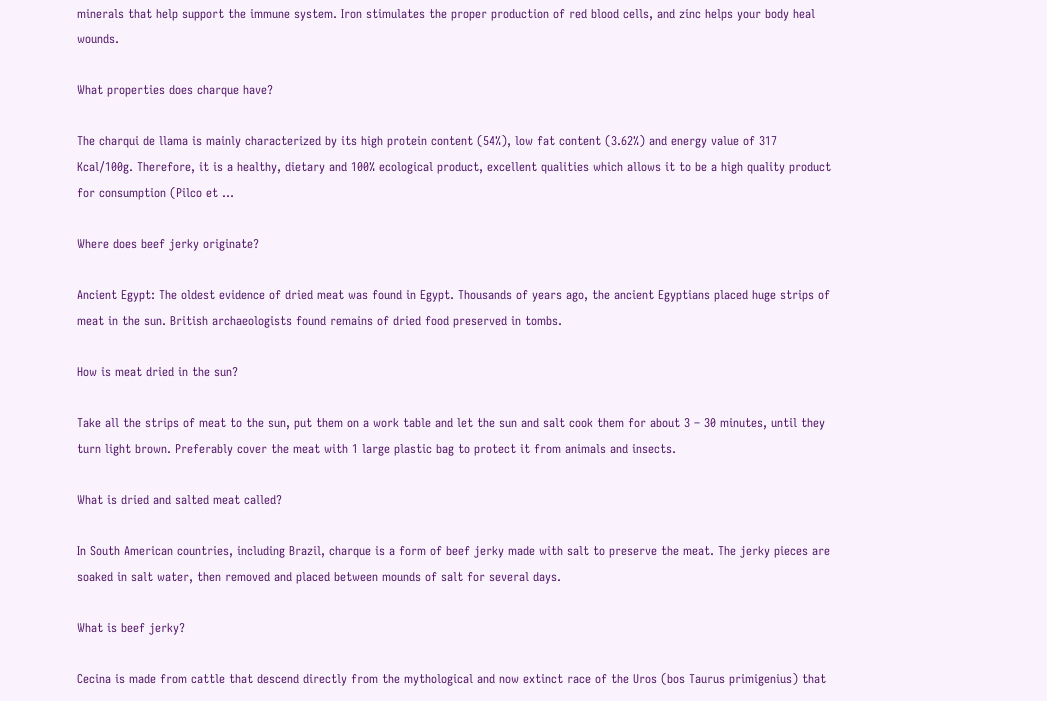minerals that help support the immune system. Iron stimulates the proper production of red blood cells, and zinc helps your body heal wounds.

What properties does charque have?

The charqui de llama is mainly characterized by its high protein content (54%), low fat content (3.62%) and energy value of 317 Kcal/100g. Therefore, it is a healthy, dietary and 100% ecological product, excellent qualities which allows it to be a high quality product for consumption (Pilco et …

Where does beef jerky originate?

Ancient Egypt: The oldest evidence of dried meat was found in Egypt. Thousands of years ago, the ancient Egyptians placed huge strips of meat in the sun. British archaeologists found remains of dried food preserved in tombs.

How is meat dried in the sun?

Take all the strips of meat to the sun, put them on a work table and let the sun and salt cook them for about 3 – 30 minutes, until they turn light brown. Preferably cover the meat with 1 large plastic bag to protect it from animals and insects.

What is dried and salted meat called?

In South American countries, including Brazil, charque is a form of beef jerky made with salt to preserve the meat. The jerky pieces are soaked in salt water, then removed and placed between mounds of salt for several days.

What is beef jerky?

Cecina is made from cattle that descend directly from the mythological and now extinct race of the Uros (bos Taurus primigenius) that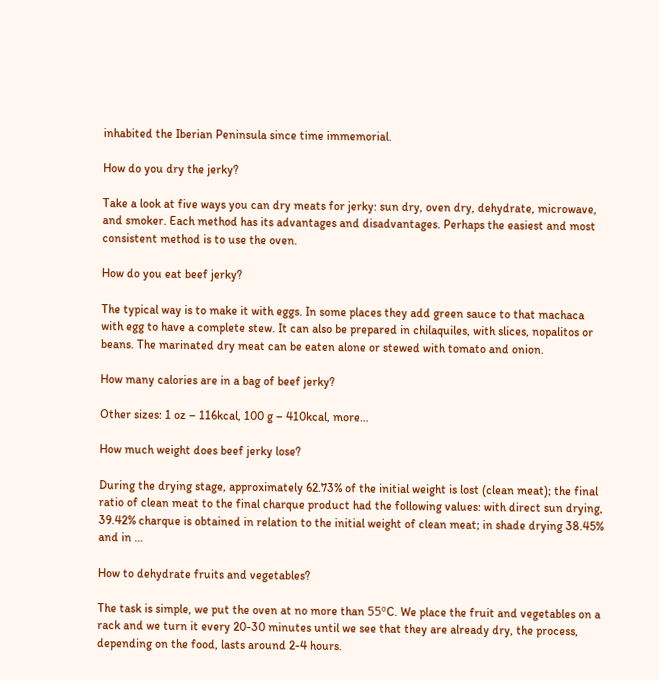inhabited the Iberian Peninsula since time immemorial.

How do you dry the jerky?

Take a look at five ways you can dry meats for jerky: sun dry, oven dry, dehydrate, microwave, and smoker. Each method has its advantages and disadvantages. Perhaps the easiest and most consistent method is to use the oven.

How do you eat beef jerky?

The typical way is to make it with eggs. In some places they add green sauce to that machaca with egg to have a complete stew. It can also be prepared in chilaquiles, with slices, nopalitos or beans. The marinated dry meat can be eaten alone or stewed with tomato and onion.

How many calories are in a bag of beef jerky?

Other sizes: 1 oz – 116kcal, 100 g – 410kcal, more…

How much weight does beef jerky lose?

During the drying stage, approximately 62.73% of the initial weight is lost (clean meat); the final ratio of clean meat to the final charque product had the following values: with direct sun drying, 39.42% charque is obtained in relation to the initial weight of clean meat; in shade drying 38.45% and in …

How to dehydrate fruits and vegetables?

The task is simple, we put the oven at no more than 55ºC. We place the fruit and vegetables on a rack and we turn it every 20-30 minutes until we see that they are already dry, the process, depending on the food, lasts around 2-4 hours.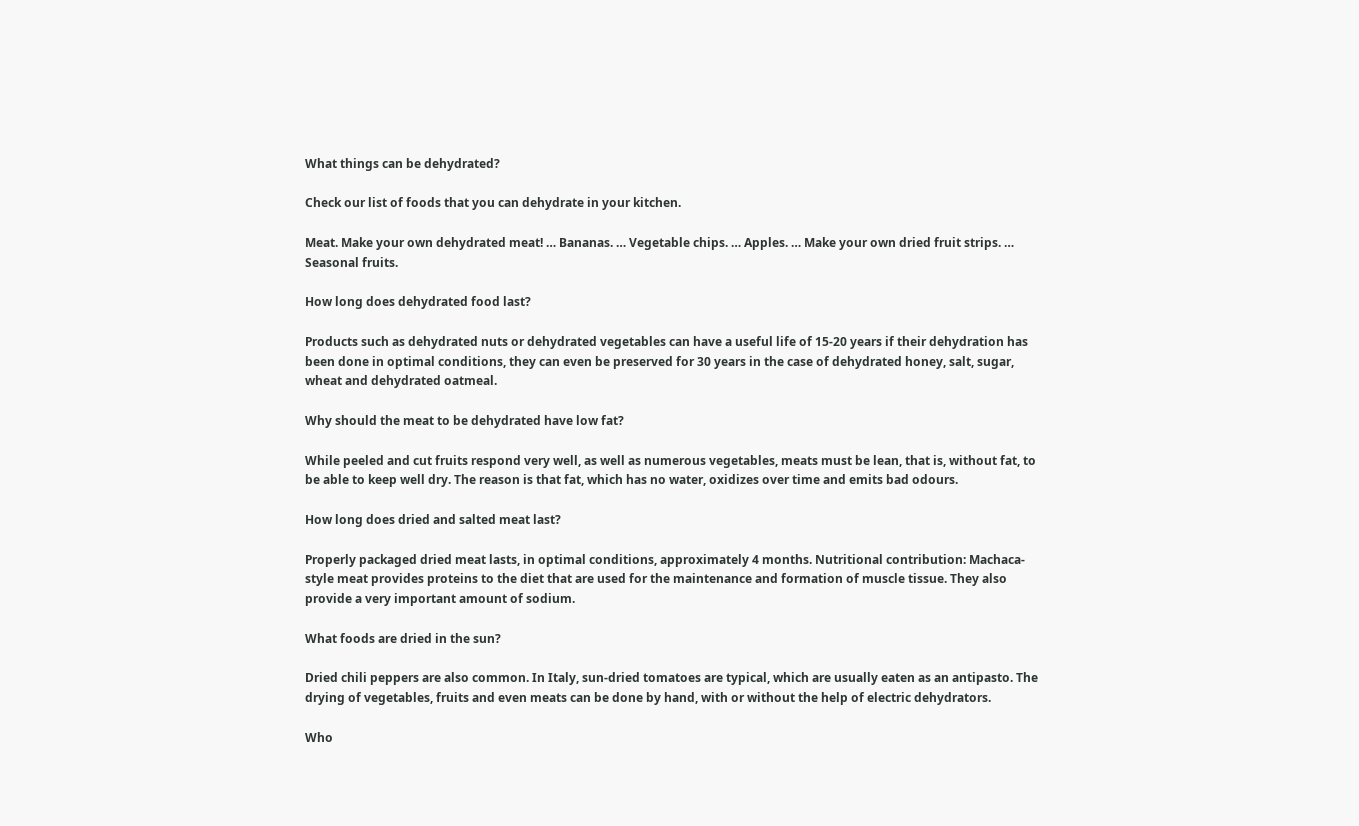What things can be dehydrated?

Check our list of foods that you can dehydrate in your kitchen.

Meat. Make your own dehydrated meat! … Bananas. … Vegetable chips. … Apples. … Make your own dried fruit strips. … Seasonal fruits.

How long does dehydrated food last?

Products such as dehydrated nuts or dehydrated vegetables can have a useful life of 15-20 years if their dehydration has been done in optimal conditions, they can even be preserved for 30 years in the case of dehydrated honey, salt, sugar, wheat and dehydrated oatmeal.

Why should the meat to be dehydrated have low fat?

While peeled and cut fruits respond very well, as well as numerous vegetables, meats must be lean, that is, without fat, to be able to keep well dry. The reason is that fat, which has no water, oxidizes over time and emits bad odours.

How long does dried and salted meat last?

Properly packaged dried meat lasts, in optimal conditions, approximately 4 months. Nutritional contribution: Machaca-style meat provides proteins to the diet that are used for the maintenance and formation of muscle tissue. They also provide a very important amount of sodium.

What foods are dried in the sun?

Dried chili peppers are also common. In Italy, sun-dried tomatoes are typical, which are usually eaten as an antipasto. The drying of vegetables, fruits and even meats can be done by hand, with or without the help of electric dehydrators.

Who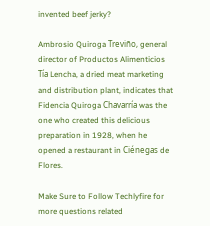invented beef jerky?

Ambrosio Quiroga Treviño, general director of Productos Alimenticios Tía Lencha, a dried meat marketing and distribution plant, indicates that Fidencia Quiroga Chavarría was the one who created this delicious preparation in 1928, when he opened a restaurant in Ciénegas de Flores.

Make Sure to Follow Techlyfire for more questions related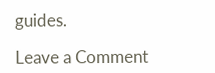guides.

Leave a Comment